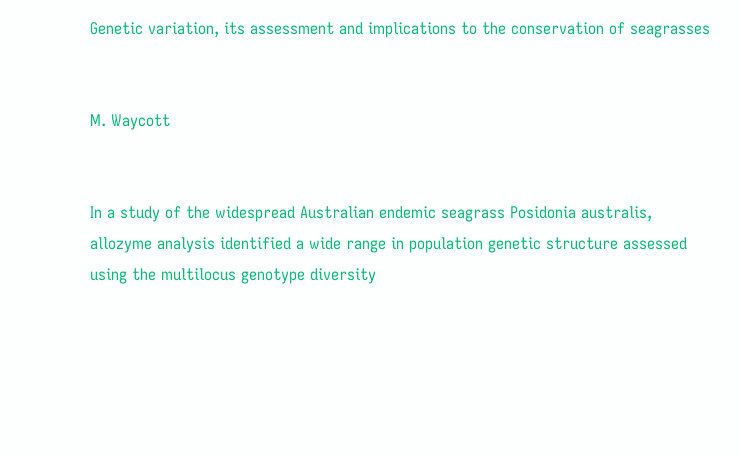Genetic variation, its assessment and implications to the conservation of seagrasses


M. Waycott


In a study of the widespread Australian endemic seagrass Posidonia australis, allozyme analysis identified a wide range in population genetic structure assessed using the multilocus genotype diversity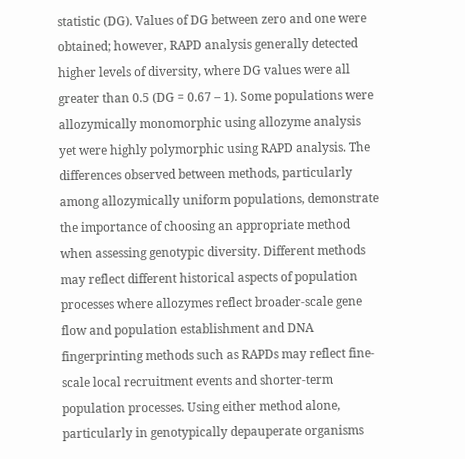statistic (DG). Values of DG between zero and one were obtained; however, RAPD analysis generally detected higher levels of diversity, where DG values were all greater than 0.5 (DG = 0.67 – 1). Some populations were allozymically monomorphic using allozyme analysis yet were highly polymorphic using RAPD analysis. The differences observed between methods, particularly among allozymically uniform populations, demonstrate the importance of choosing an appropriate method when assessing genotypic diversity. Different methods may reflect different historical aspects of population processes where allozymes reflect broader-scale gene flow and population establishment and DNA fingerprinting methods such as RAPDs may reflect fine-scale local recruitment events and shorter-term population processes. Using either method alone, particularly in genotypically depauperate organisms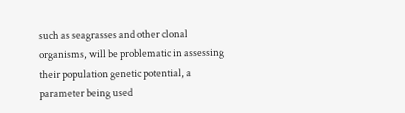such as seagrasses and other clonal organisms, will be problematic in assessing their population genetic potential, a parameter being used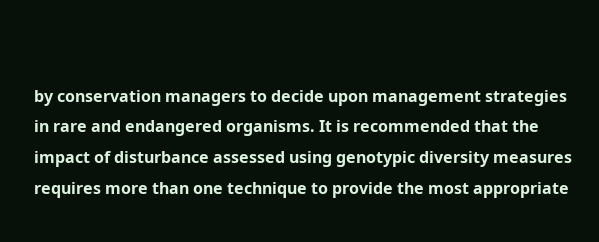by conservation managers to decide upon management strategies in rare and endangered organisms. It is recommended that the impact of disturbance assessed using genotypic diversity measures requires more than one technique to provide the most appropriate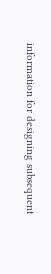information for designing subsequent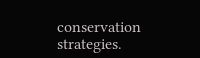conservation strategies.